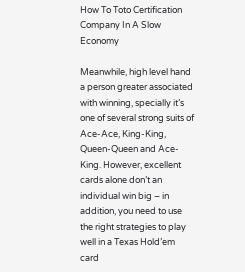How To Toto Certification Company In A Slow Economy

Meanwhile, high level hand a person greater associated with winning, specially it’s one of several strong suits of Ace-Ace, King-King, Queen-Queen and Ace-King. However, excellent cards alone don’t an individual win big – in addition, you need to use the right strategies to play well in a Texas Hold’em card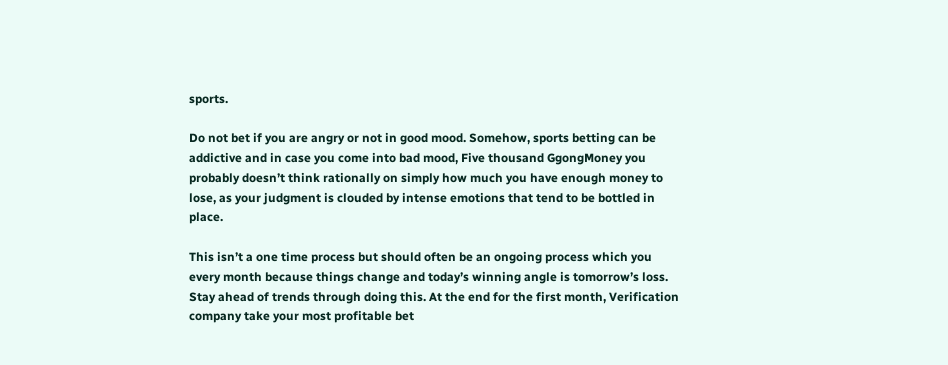sports.

Do not bet if you are angry or not in good mood. Somehow, sports betting can be addictive and in case you come into bad mood, Five thousand GgongMoney you probably doesn’t think rationally on simply how much you have enough money to lose, as your judgment is clouded by intense emotions that tend to be bottled in place.

This isn’t a one time process but should often be an ongoing process which you every month because things change and today’s winning angle is tomorrow’s loss. Stay ahead of trends through doing this. At the end for the first month, Verification company take your most profitable bet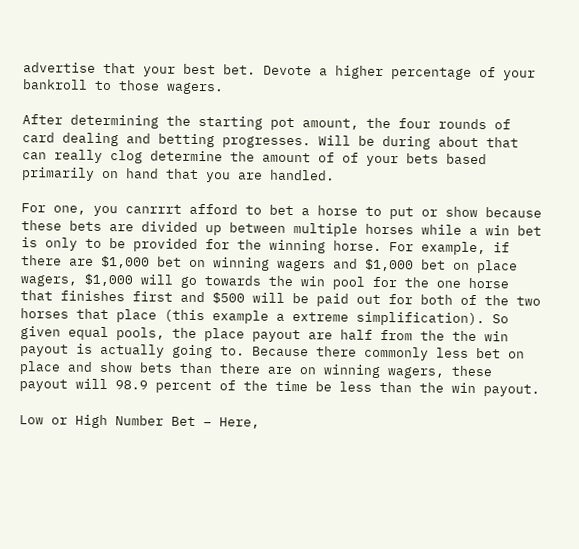advertise that your best bet. Devote a higher percentage of your bankroll to those wagers.

After determining the starting pot amount, the four rounds of card dealing and betting progresses. Will be during about that can really clog determine the amount of of your bets based primarily on hand that you are handled.

For one, you canrrrt afford to bet a horse to put or show because these bets are divided up between multiple horses while a win bet is only to be provided for the winning horse. For example, if there are $1,000 bet on winning wagers and $1,000 bet on place wagers, $1,000 will go towards the win pool for the one horse that finishes first and $500 will be paid out for both of the two horses that place (this example a extreme simplification). So given equal pools, the place payout are half from the the win payout is actually going to. Because there commonly less bet on place and show bets than there are on winning wagers, these payout will 98.9 percent of the time be less than the win payout.

Low or High Number Bet – Here,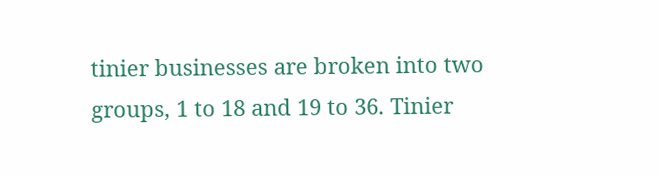tinier businesses are broken into two groups, 1 to 18 and 19 to 36. Tinier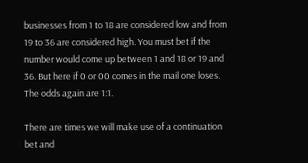businesses from 1 to 18 are considered low and from 19 to 36 are considered high. You must bet if the number would come up between 1 and 18 or 19 and 36. But here if 0 or 00 comes in the mail one loses. The odds again are 1:1.

There are times we will make use of a continuation bet and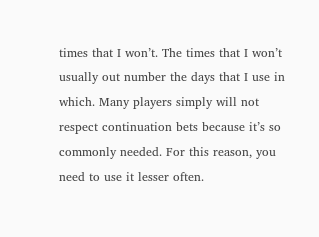times that I won’t. The times that I won’t usually out number the days that I use in which. Many players simply will not respect continuation bets because it’s so commonly needed. For this reason, you need to use it lesser often.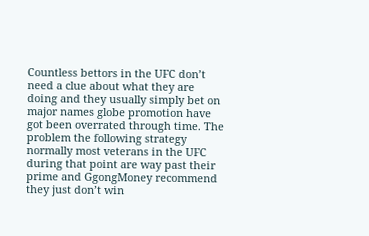Countless bettors in the UFC don’t need a clue about what they are doing and they usually simply bet on major names globe promotion have got been overrated through time. The problem the following strategy normally most veterans in the UFC during that point are way past their prime and GgongMoney recommend they just don’t win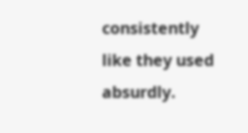consistently like they used absurdly.